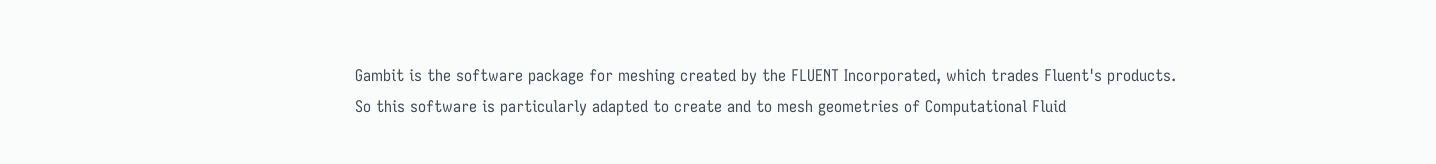Gambit is the software package for meshing created by the FLUENT Incorporated, which trades Fluent's products.
So this software is particularly adapted to create and to mesh geometries of Computational Fluid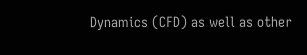Dynamics (CFD) as well as other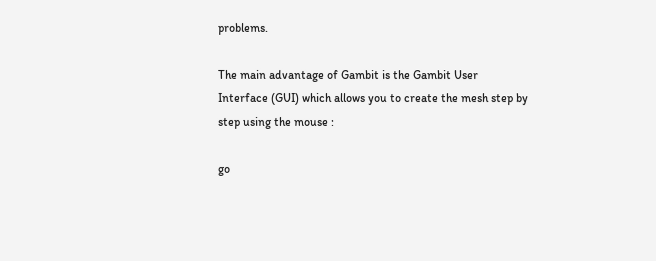problems.

The main advantage of Gambit is the Gambit User Interface (GUI) which allows you to create the mesh step by step using the mouse :

go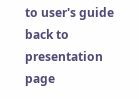to user's guide
back to presentation page